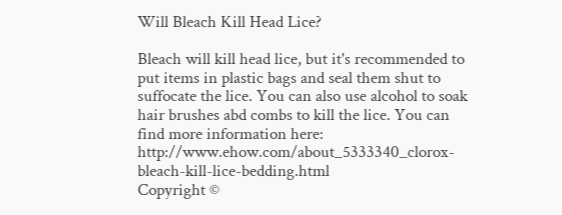Will Bleach Kill Head Lice?

Bleach will kill head lice, but it's recommended to put items in plastic bags and seal them shut to suffocate the lice. You can also use alcohol to soak hair brushes abd combs to kill the lice. You can find more information here: http://www.ehow.com/about_5333340_clorox-bleach-kill-lice-bedding.html
Copyright ©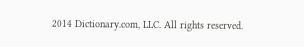2014 Dictionary.com, LLC. All rights reserved.